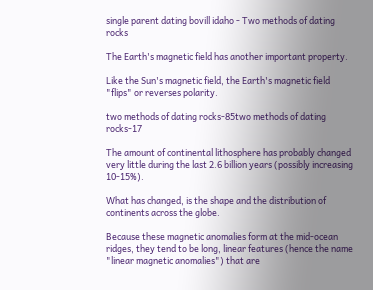single parent dating bovill idaho - Two methods of dating rocks

The Earth's magnetic field has another important property.

Like the Sun's magnetic field, the Earth's magnetic field "flips" or reverses polarity.

two methods of dating rocks-85two methods of dating rocks-17

The amount of continental lithosphere has probably changed very little during the last 2.6 billion years (possibly increasing 10-15%).

What has changed, is the shape and the distribution of continents across the globe.

Because these magnetic anomalies form at the mid-ocean ridges, they tend to be long, linear features (hence the name "linear magnetic anomalies") that are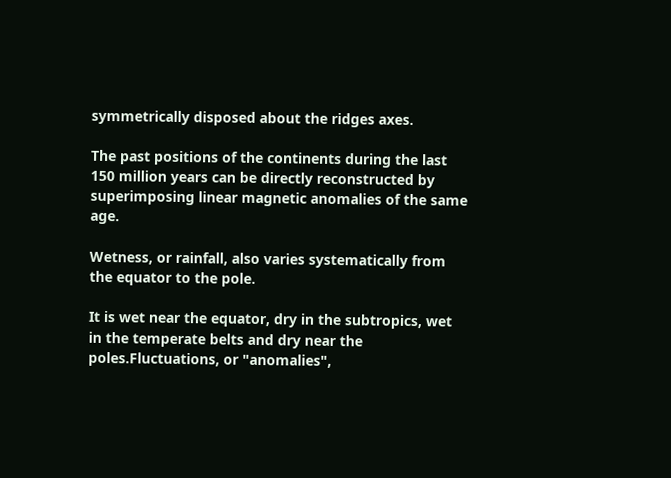symmetrically disposed about the ridges axes.

The past positions of the continents during the last 150 million years can be directly reconstructed by superimposing linear magnetic anomalies of the same age.

Wetness, or rainfall, also varies systematically from the equator to the pole.

It is wet near the equator, dry in the subtropics, wet in the temperate belts and dry near the poles.Fluctuations, or "anomalies",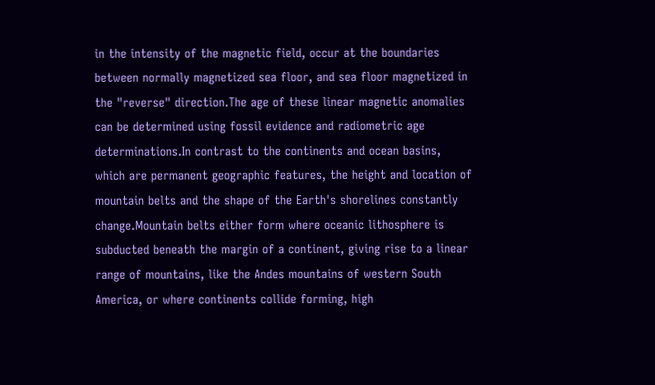in the intensity of the magnetic field, occur at the boundaries between normally magnetized sea floor, and sea floor magnetized in the "reverse" direction.The age of these linear magnetic anomalies can be determined using fossil evidence and radiometric age determinations.In contrast to the continents and ocean basins, which are permanent geographic features, the height and location of mountain belts and the shape of the Earth's shorelines constantly change.Mountain belts either form where oceanic lithosphere is subducted beneath the margin of a continent, giving rise to a linear range of mountains, like the Andes mountains of western South America, or where continents collide forming, high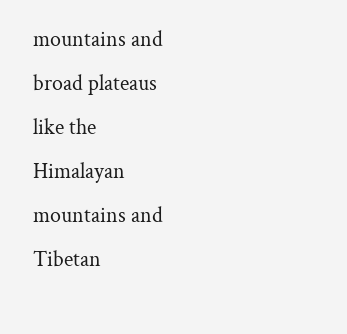mountains and broad plateaus like the Himalayan mountains and Tibetan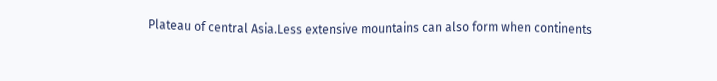Plateau of central Asia.Less extensive mountains can also form when continents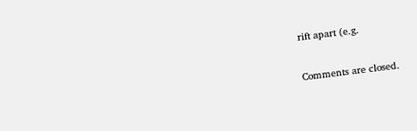rift apart (e.g.

Comments are closed.